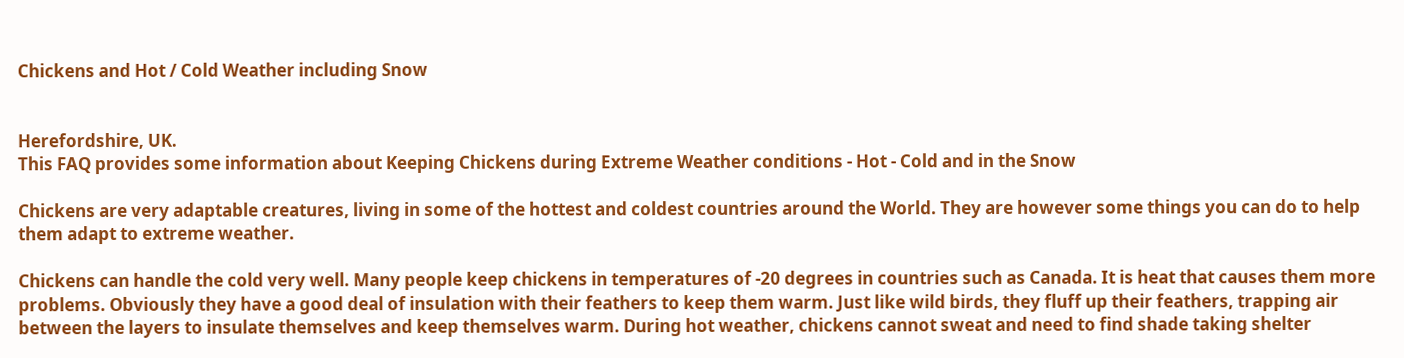Chickens and Hot / Cold Weather including Snow


Herefordshire, UK.
This FAQ provides some information about Keeping Chickens during Extreme Weather conditions - Hot - Cold and in the Snow

Chickens are very adaptable creatures, living in some of the hottest and coldest countries around the World. They are however some things you can do to help them adapt to extreme weather.

Chickens can handle the cold very well. Many people keep chickens in temperatures of -20 degrees in countries such as Canada. It is heat that causes them more problems. Obviously they have a good deal of insulation with their feathers to keep them warm. Just like wild birds, they fluff up their feathers, trapping air between the layers to insulate themselves and keep themselves warm. During hot weather, chickens cannot sweat and need to find shade taking shelter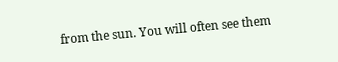from the sun. You will often see them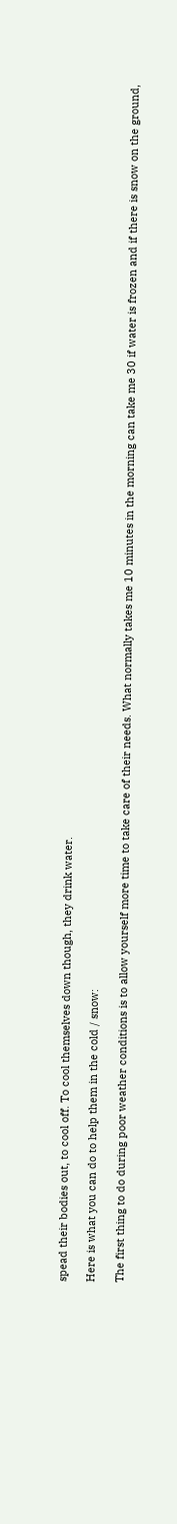spead their bodies out, to cool off. To cool themselves down though, they drink water.

Here is what you can do to help them in the cold / snow:

The first thing to do during poor weather conditions is to allow yourself more time to take care of their needs. What normally takes me 10 minutes in the morning can take me 30 if water is frozen and if there is snow on the ground,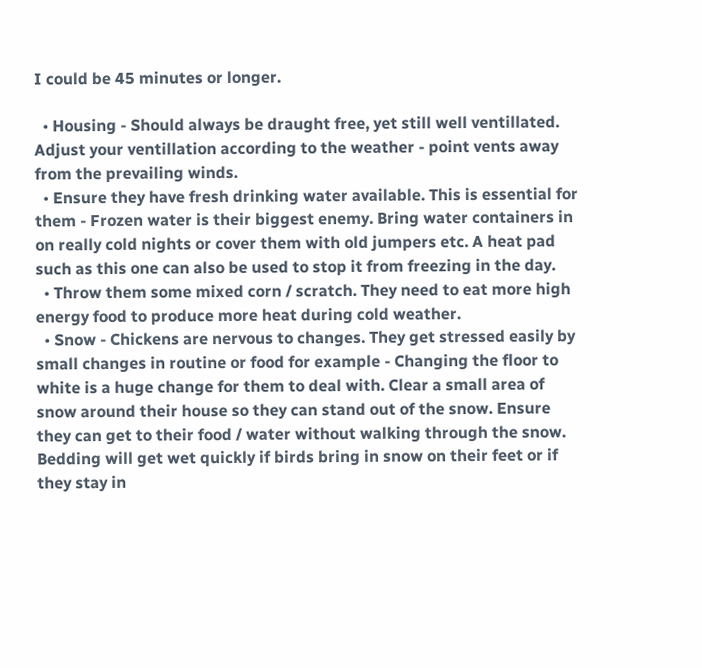I could be 45 minutes or longer.

  • Housing - Should always be draught free, yet still well ventillated. Adjust your ventillation according to the weather - point vents away from the prevailing winds.
  • Ensure they have fresh drinking water available. This is essential for them - Frozen water is their biggest enemy. Bring water containers in on really cold nights or cover them with old jumpers etc. A heat pad such as this one can also be used to stop it from freezing in the day.
  • Throw them some mixed corn / scratch. They need to eat more high energy food to produce more heat during cold weather.
  • Snow - Chickens are nervous to changes. They get stressed easily by small changes in routine or food for example - Changing the floor to white is a huge change for them to deal with. Clear a small area of snow around their house so they can stand out of the snow. Ensure they can get to their food / water without walking through the snow. Bedding will get wet quickly if birds bring in snow on their feet or if they stay in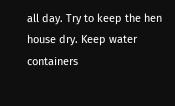all day. Try to keep the hen house dry. Keep water containers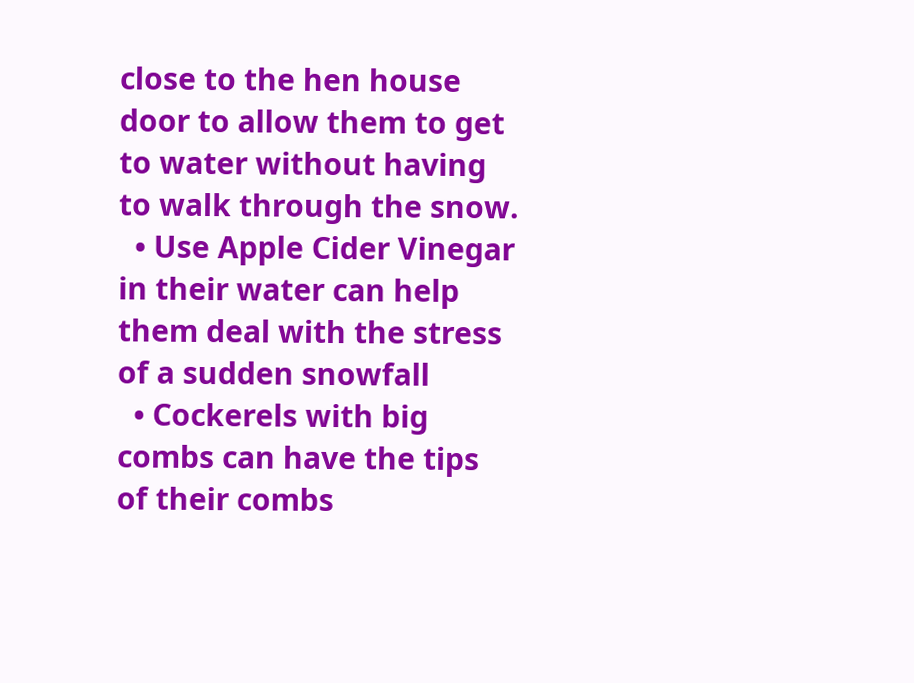close to the hen house door to allow them to get to water without having to walk through the snow.
  • Use Apple Cider Vinegar in their water can help them deal with the stress of a sudden snowfall
  • Cockerels with big combs can have the tips of their combs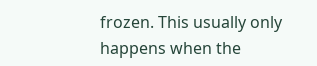frozen. This usually only happens when the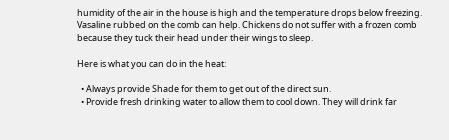humidity of the air in the house is high and the temperature drops below freezing. Vasaline rubbed on the comb can help. Chickens do not suffer with a frozen comb because they tuck their head under their wings to sleep.

Here is what you can do in the heat:

  • Always provide Shade for them to get out of the direct sun.
  • Provide fresh drinking water to allow them to cool down. They will drink far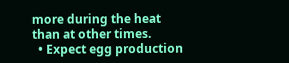more during the heat than at other times.
  • Expect egg production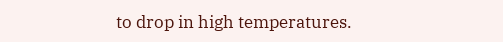to drop in high temperatures.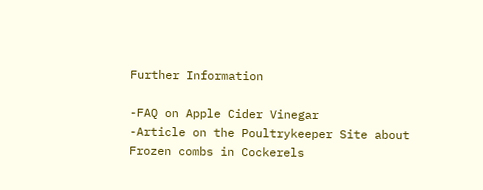Further Information

-FAQ on Apple Cider Vinegar
-Article on the Poultrykeeper Site about Frozen combs in Cockerels